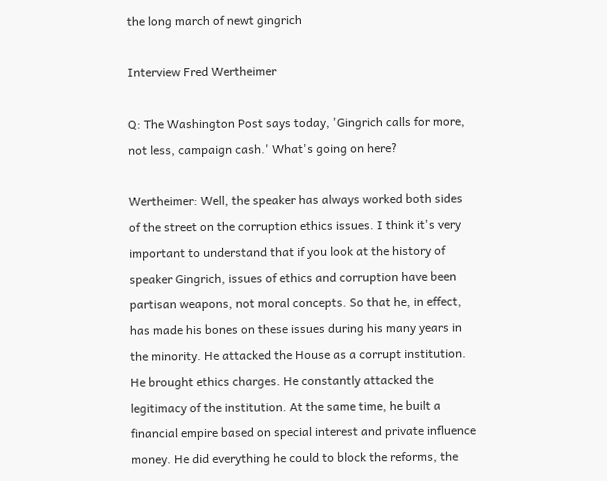the long march of newt gingrich

Interview Fred Wertheimer

Q: The Washington Post says today, 'Gingrich calls for more, not less, campaign cash.' What's going on here?

Wertheimer: Well, the speaker has always worked both sides of the street on the corruption ethics issues. I think it's very important to understand that if you look at the history of speaker Gingrich, issues of ethics and corruption have been partisan weapons, not moral concepts. So that he, in effect, has made his bones on these issues during his many years in the minority. He attacked the House as a corrupt institution. He brought ethics charges. He constantly attacked the legitimacy of the institution. At the same time, he built a financial empire based on special interest and private influence money. He did everything he could to block the reforms, the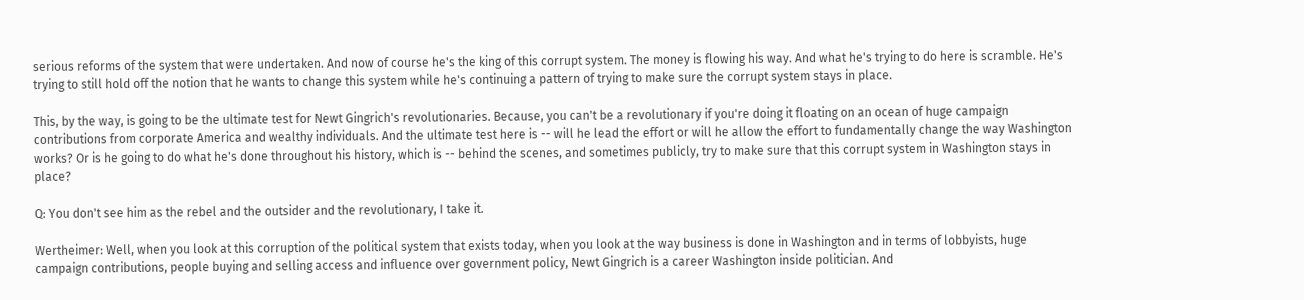serious reforms of the system that were undertaken. And now of course he's the king of this corrupt system. The money is flowing his way. And what he's trying to do here is scramble. He's trying to still hold off the notion that he wants to change this system while he's continuing a pattern of trying to make sure the corrupt system stays in place.

This, by the way, is going to be the ultimate test for Newt Gingrich's revolutionaries. Because, you can't be a revolutionary if you're doing it floating on an ocean of huge campaign contributions from corporate America and wealthy individuals. And the ultimate test here is -- will he lead the effort or will he allow the effort to fundamentally change the way Washington works? Or is he going to do what he's done throughout his history, which is -- behind the scenes, and sometimes publicly, try to make sure that this corrupt system in Washington stays in place?

Q: You don't see him as the rebel and the outsider and the revolutionary, I take it.

Wertheimer: Well, when you look at this corruption of the political system that exists today, when you look at the way business is done in Washington and in terms of lobbyists, huge campaign contributions, people buying and selling access and influence over government policy, Newt Gingrich is a career Washington inside politician. And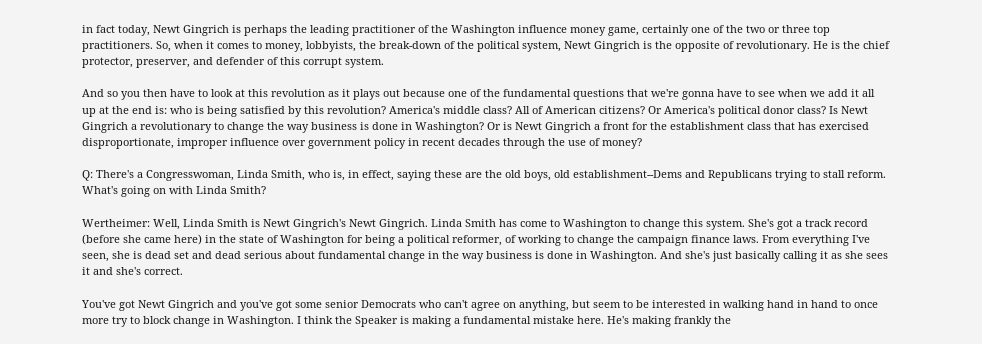in fact today, Newt Gingrich is perhaps the leading practitioner of the Washington influence money game, certainly one of the two or three top practitioners. So, when it comes to money, lobbyists, the break-down of the political system, Newt Gingrich is the opposite of revolutionary. He is the chief protector, preserver, and defender of this corrupt system.

And so you then have to look at this revolution as it plays out because one of the fundamental questions that we're gonna have to see when we add it all up at the end is: who is being satisfied by this revolution? America's middle class? All of American citizens? Or America's political donor class? Is Newt Gingrich a revolutionary to change the way business is done in Washington? Or is Newt Gingrich a front for the establishment class that has exercised disproportionate, improper influence over government policy in recent decades through the use of money?

Q: There's a Congresswoman, Linda Smith, who is, in effect, saying these are the old boys, old establishment--Dems and Republicans trying to stall reform. What's going on with Linda Smith?

Wertheimer: Well, Linda Smith is Newt Gingrich's Newt Gingrich. Linda Smith has come to Washington to change this system. She's got a track record (before she came here) in the state of Washington for being a political reformer, of working to change the campaign finance laws. From everything I've seen, she is dead set and dead serious about fundamental change in the way business is done in Washington. And she's just basically calling it as she sees it and she's correct.

You've got Newt Gingrich and you've got some senior Democrats who can't agree on anything, but seem to be interested in walking hand in hand to once more try to block change in Washington. I think the Speaker is making a fundamental mistake here. He's making frankly the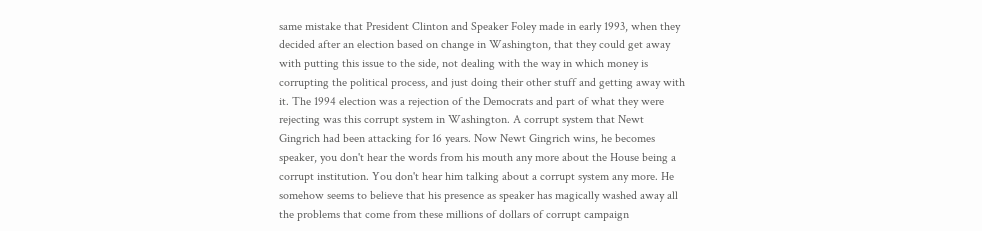same mistake that President Clinton and Speaker Foley made in early 1993, when they decided after an election based on change in Washington, that they could get away with putting this issue to the side, not dealing with the way in which money is corrupting the political process, and just doing their other stuff and getting away with it. The 1994 election was a rejection of the Democrats and part of what they were rejecting was this corrupt system in Washington. A corrupt system that Newt Gingrich had been attacking for 16 years. Now Newt Gingrich wins, he becomes speaker, you don't hear the words from his mouth any more about the House being a corrupt institution. You don't hear him talking about a corrupt system any more. He somehow seems to believe that his presence as speaker has magically washed away all the problems that come from these millions of dollars of corrupt campaign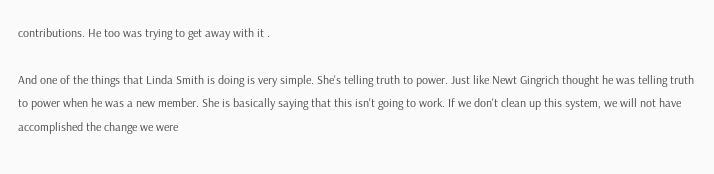contributions. He too was trying to get away with it .

And one of the things that Linda Smith is doing is very simple. She's telling truth to power. Just like Newt Gingrich thought he was telling truth to power when he was a new member. She is basically saying that this isn't going to work. If we don't clean up this system, we will not have accomplished the change we were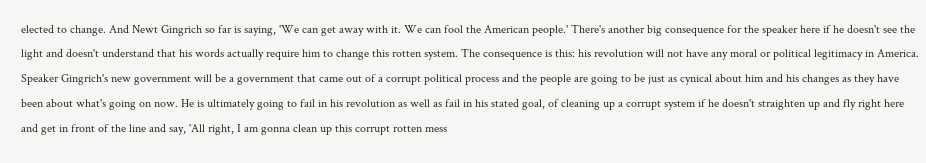elected to change. And Newt Gingrich so far is saying, 'We can get away with it. We can fool the American people.' There's another big consequence for the speaker here if he doesn't see the light and doesn't understand that his words actually require him to change this rotten system. The consequence is this: his revolution will not have any moral or political legitimacy in America. Speaker Gingrich's new government will be a government that came out of a corrupt political process and the people are going to be just as cynical about him and his changes as they have been about what's going on now. He is ultimately going to fail in his revolution as well as fail in his stated goal, of cleaning up a corrupt system if he doesn't straighten up and fly right here and get in front of the line and say, 'All right, I am gonna clean up this corrupt rotten mess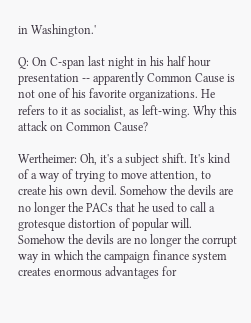in Washington.'

Q: On C-span last night in his half hour presentation -- apparently Common Cause is not one of his favorite organizations. He refers to it as socialist, as left-wing. Why this attack on Common Cause?

Wertheimer: Oh, it's a subject shift. It's kind of a way of trying to move attention, to create his own devil. Somehow the devils are no longer the PACs that he used to call a grotesque distortion of popular will. Somehow the devils are no longer the corrupt way in which the campaign finance system creates enormous advantages for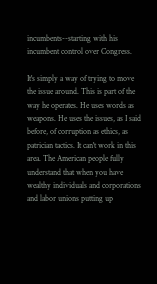incumbents--starting with his incumbent control over Congress.

It's simply a way of trying to move the issue around. This is part of the way he operates. He uses words as weapons. He uses the issues, as I said before, of corruption as ethics, as patrician tactics. It can't work in this area. The American people fully understand that when you have wealthy individuals and corporations and labor unions putting up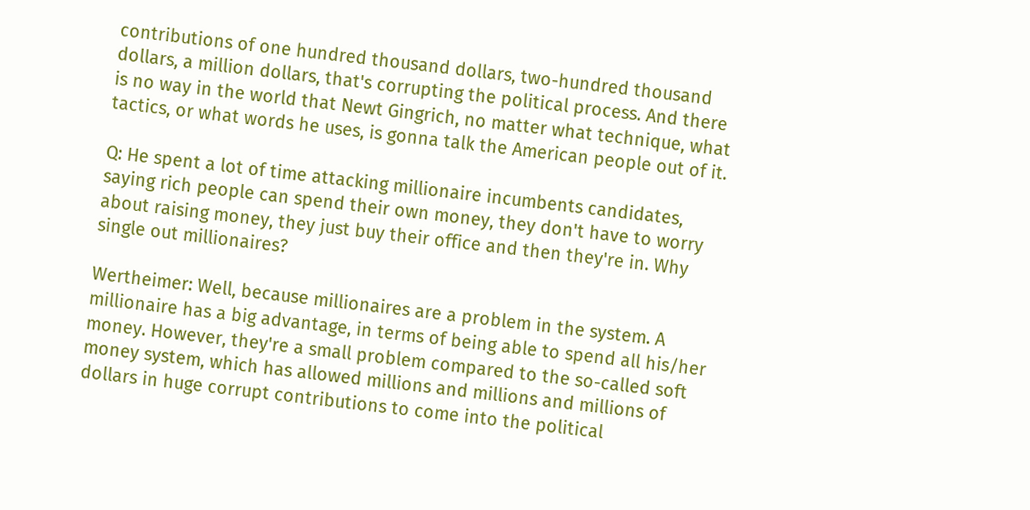contributions of one hundred thousand dollars, two-hundred thousand dollars, a million dollars, that's corrupting the political process. And there is no way in the world that Newt Gingrich, no matter what technique, what tactics, or what words he uses, is gonna talk the American people out of it.

Q: He spent a lot of time attacking millionaire incumbents candidates, saying rich people can spend their own money, they don't have to worry about raising money, they just buy their office and then they're in. Why single out millionaires?

Wertheimer: Well, because millionaires are a problem in the system. A millionaire has a big advantage, in terms of being able to spend all his/her money. However, they're a small problem compared to the so-called soft money system, which has allowed millions and millions and millions of dollars in huge corrupt contributions to come into the political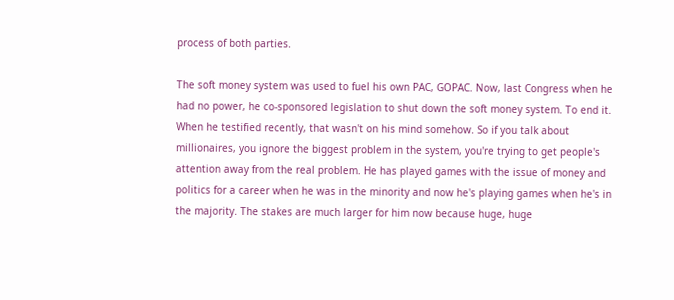process of both parties.

The soft money system was used to fuel his own PAC, GOPAC. Now, last Congress when he had no power, he co-sponsored legislation to shut down the soft money system. To end it. When he testified recently, that wasn't on his mind somehow. So if you talk about millionaires, you ignore the biggest problem in the system, you're trying to get people's attention away from the real problem. He has played games with the issue of money and politics for a career when he was in the minority and now he's playing games when he's in the majority. The stakes are much larger for him now because huge, huge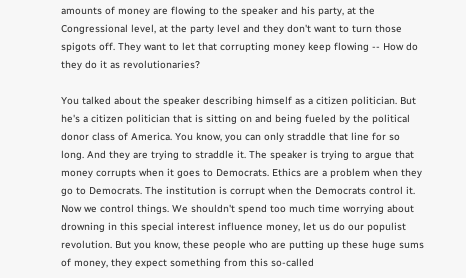amounts of money are flowing to the speaker and his party, at the Congressional level, at the party level and they don't want to turn those spigots off. They want to let that corrupting money keep flowing -- How do they do it as revolutionaries?

You talked about the speaker describing himself as a citizen politician. But he's a citizen politician that is sitting on and being fueled by the political donor class of America. You know, you can only straddle that line for so long. And they are trying to straddle it. The speaker is trying to argue that money corrupts when it goes to Democrats. Ethics are a problem when they go to Democrats. The institution is corrupt when the Democrats control it. Now we control things. We shouldn't spend too much time worrying about drowning in this special interest influence money, let us do our populist revolution. But you know, these people who are putting up these huge sums of money, they expect something from this so-called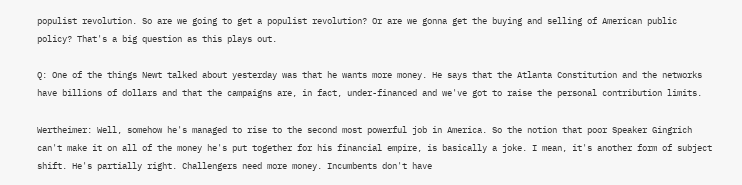populist revolution. So are we going to get a populist revolution? Or are we gonna get the buying and selling of American public policy? That's a big question as this plays out.

Q: One of the things Newt talked about yesterday was that he wants more money. He says that the Atlanta Constitution and the networks have billions of dollars and that the campaigns are, in fact, under-financed and we've got to raise the personal contribution limits.

Wertheimer: Well, somehow he's managed to rise to the second most powerful job in America. So the notion that poor Speaker Gingrich can't make it on all of the money he's put together for his financial empire, is basically a joke. I mean, it's another form of subject shift. He's partially right. Challengers need more money. Incumbents don't have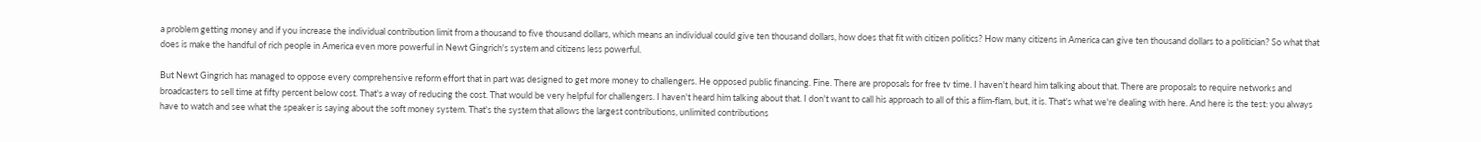a problem getting money and if you increase the individual contribution limit from a thousand to five thousand dollars, which means an individual could give ten thousand dollars, how does that fit with citizen politics? How many citizens in America can give ten thousand dollars to a politician? So what that does is make the handful of rich people in America even more powerful in Newt Gingrich's system and citizens less powerful.

But Newt Gingrich has managed to oppose every comprehensive reform effort that in part was designed to get more money to challengers. He opposed public financing. Fine. There are proposals for free tv time. I haven't heard him talking about that. There are proposals to require networks and broadcasters to sell time at fifty percent below cost. That's a way of reducing the cost. That would be very helpful for challengers. I haven't heard him talking about that. I don't want to call his approach to all of this a flim-flam, but, it is. That's what we're dealing with here. And here is the test: you always have to watch and see what the speaker is saying about the soft money system. That's the system that allows the largest contributions, unlimited contributions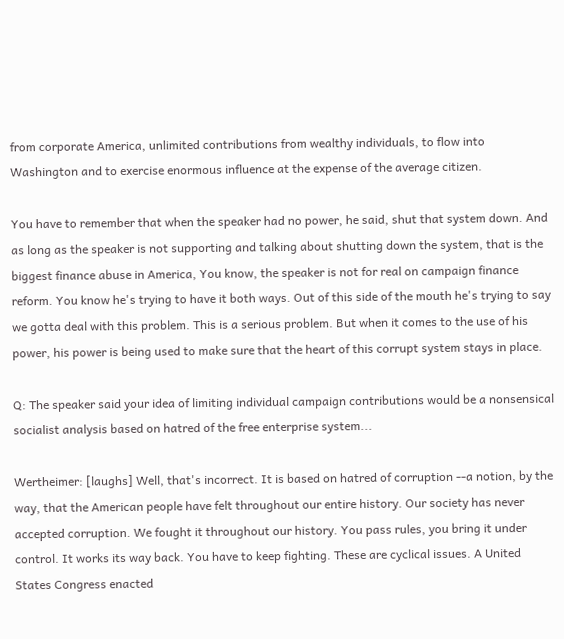from corporate America, unlimited contributions from wealthy individuals, to flow into Washington and to exercise enormous influence at the expense of the average citizen.

You have to remember that when the speaker had no power, he said, shut that system down. And as long as the speaker is not supporting and talking about shutting down the system, that is the biggest finance abuse in America, You know, the speaker is not for real on campaign finance reform. You know he's trying to have it both ways. Out of this side of the mouth he's trying to say we gotta deal with this problem. This is a serious problem. But when it comes to the use of his power, his power is being used to make sure that the heart of this corrupt system stays in place.

Q: The speaker said your idea of limiting individual campaign contributions would be a nonsensical socialist analysis based on hatred of the free enterprise system...

Wertheimer: [laughs] Well, that's incorrect. It is based on hatred of corruption --a notion, by the way, that the American people have felt throughout our entire history. Our society has never accepted corruption. We fought it throughout our history. You pass rules, you bring it under control. It works its way back. You have to keep fighting. These are cyclical issues. A United States Congress enacted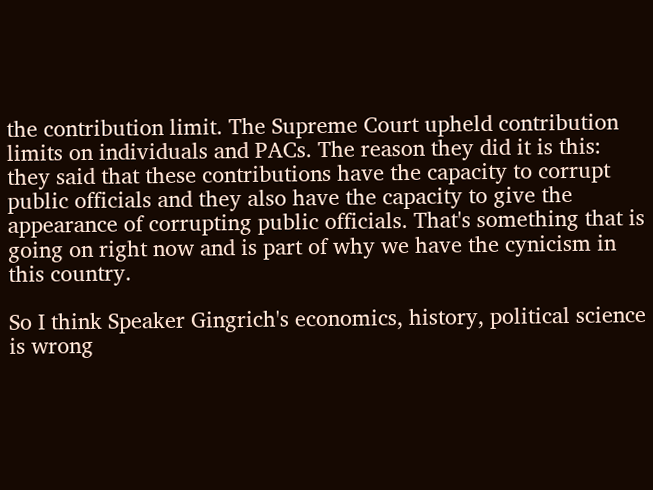the contribution limit. The Supreme Court upheld contribution limits on individuals and PACs. The reason they did it is this: they said that these contributions have the capacity to corrupt public officials and they also have the capacity to give the appearance of corrupting public officials. That's something that is going on right now and is part of why we have the cynicism in this country.

So I think Speaker Gingrich's economics, history, political science is wrong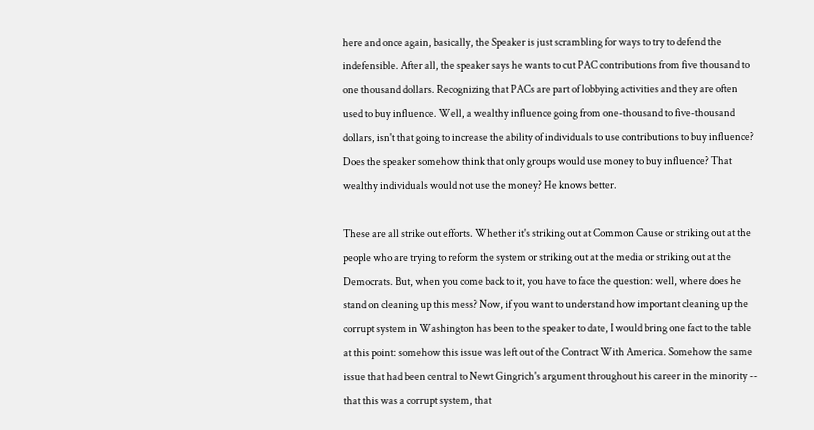here and once again, basically, the Speaker is just scrambling for ways to try to defend the indefensible. After all, the speaker says he wants to cut PAC contributions from five thousand to one thousand dollars. Recognizing that PACs are part of lobbying activities and they are often used to buy influence. Well, a wealthy influence going from one-thousand to five-thousand dollars, isn't that going to increase the ability of individuals to use contributions to buy influence? Does the speaker somehow think that only groups would use money to buy influence? That wealthy individuals would not use the money? He knows better.

These are all strike out efforts. Whether it's striking out at Common Cause or striking out at the people who are trying to reform the system or striking out at the media or striking out at the Democrats. But, when you come back to it, you have to face the question: well, where does he stand on cleaning up this mess? Now, if you want to understand how important cleaning up the corrupt system in Washington has been to the speaker to date, I would bring one fact to the table at this point: somehow this issue was left out of the Contract With America. Somehow the same issue that had been central to Newt Gingrich's argument throughout his career in the minority -- that this was a corrupt system, that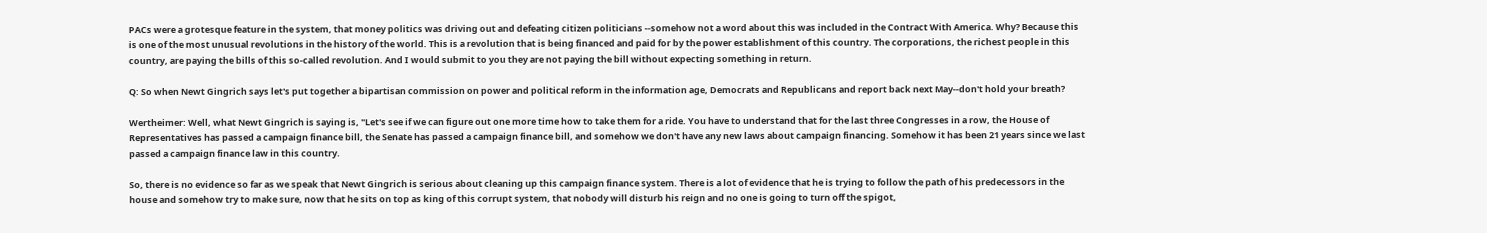PACs were a grotesque feature in the system, that money politics was driving out and defeating citizen politicians --somehow not a word about this was included in the Contract With America. Why? Because this is one of the most unusual revolutions in the history of the world. This is a revolution that is being financed and paid for by the power establishment of this country. The corporations, the richest people in this country, are paying the bills of this so-called revolution. And I would submit to you they are not paying the bill without expecting something in return.

Q: So when Newt Gingrich says let's put together a bipartisan commission on power and political reform in the information age, Democrats and Republicans and report back next May--don't hold your breath?

Wertheimer: Well, what Newt Gingrich is saying is, "Let's see if we can figure out one more time how to take them for a ride. You have to understand that for the last three Congresses in a row, the House of Representatives has passed a campaign finance bill, the Senate has passed a campaign finance bill, and somehow we don't have any new laws about campaign financing. Somehow it has been 21 years since we last passed a campaign finance law in this country.

So, there is no evidence so far as we speak that Newt Gingrich is serious about cleaning up this campaign finance system. There is a lot of evidence that he is trying to follow the path of his predecessors in the house and somehow try to make sure, now that he sits on top as king of this corrupt system, that nobody will disturb his reign and no one is going to turn off the spigot,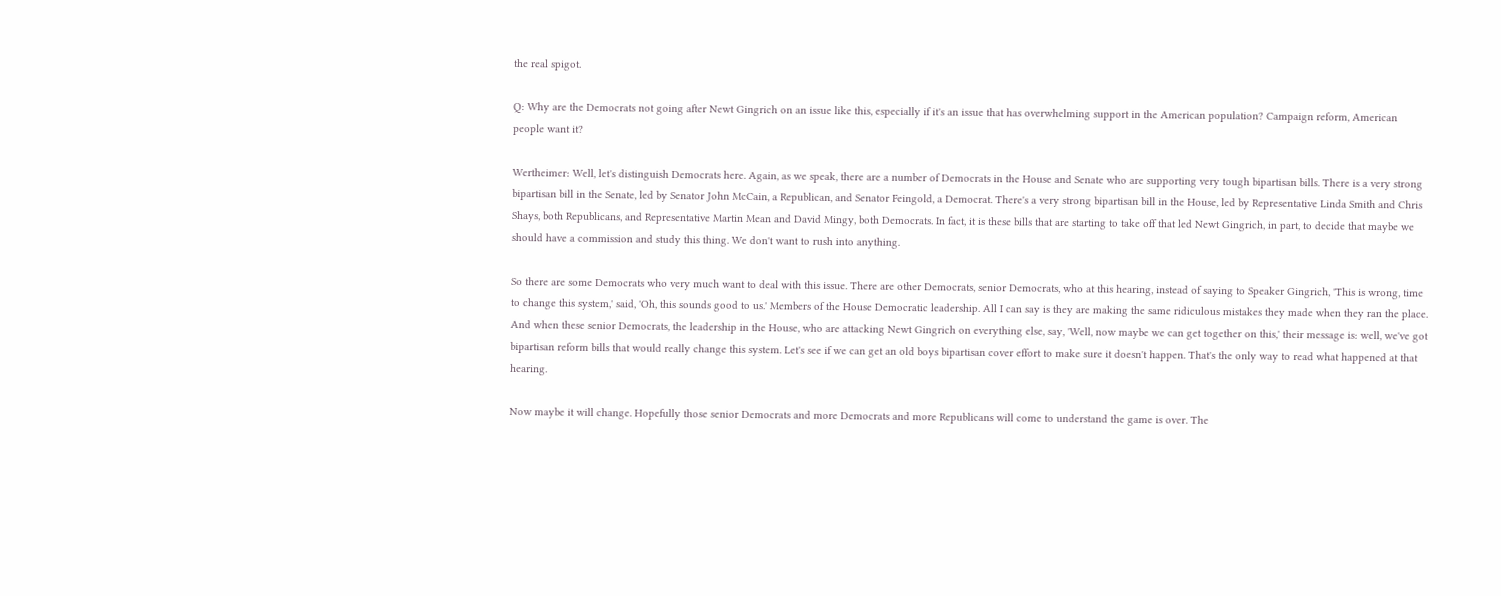the real spigot.

Q: Why are the Democrats not going after Newt Gingrich on an issue like this, especially if it's an issue that has overwhelming support in the American population? Campaign reform, American people want it?

Wertheimer: Well, let's distinguish Democrats here. Again, as we speak, there are a number of Democrats in the House and Senate who are supporting very tough bipartisan bills. There is a very strong bipartisan bill in the Senate, led by Senator John McCain, a Republican, and Senator Feingold, a Democrat. There's a very strong bipartisan bill in the House, led by Representative Linda Smith and Chris Shays, both Republicans, and Representative Martin Mean and David Mingy, both Democrats. In fact, it is these bills that are starting to take off that led Newt Gingrich, in part, to decide that maybe we should have a commission and study this thing. We don't want to rush into anything.

So there are some Democrats who very much want to deal with this issue. There are other Democrats, senior Democrats, who at this hearing, instead of saying to Speaker Gingrich, 'This is wrong, time to change this system,' said, 'Oh, this sounds good to us.' Members of the House Democratic leadership. All I can say is they are making the same ridiculous mistakes they made when they ran the place. And when these senior Democrats, the leadership in the House, who are attacking Newt Gingrich on everything else, say, 'Well, now maybe we can get together on this,' their message is: well, we've got bipartisan reform bills that would really change this system. Let's see if we can get an old boys bipartisan cover effort to make sure it doesn't happen. That's the only way to read what happened at that hearing.

Now maybe it will change. Hopefully those senior Democrats and more Democrats and more Republicans will come to understand the game is over. The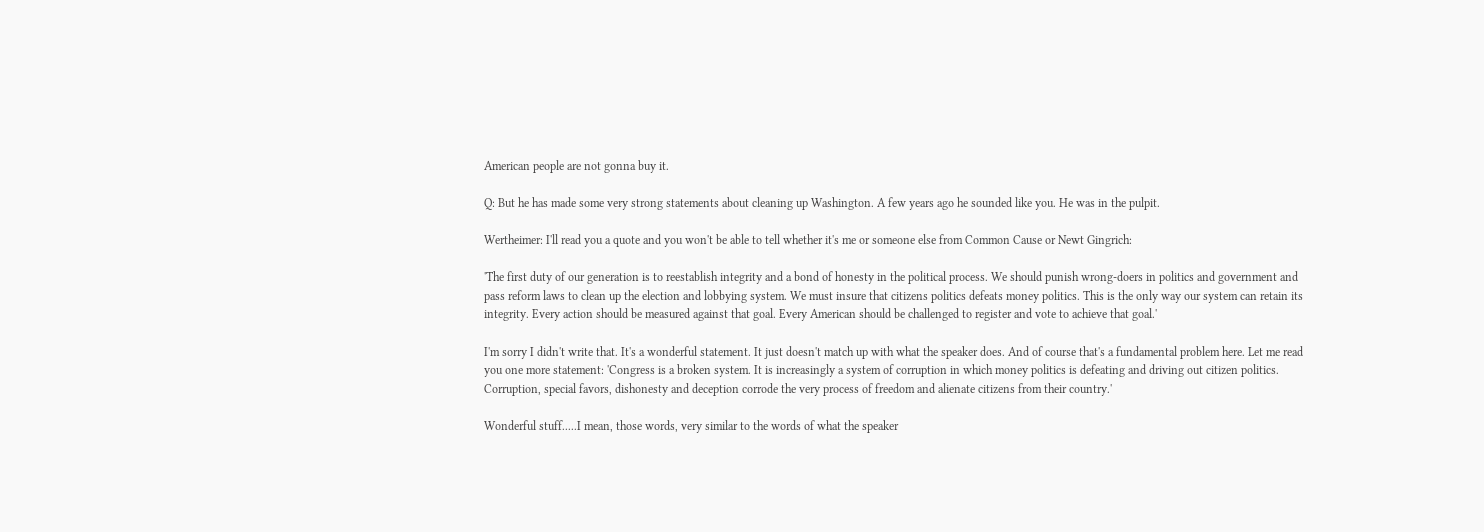American people are not gonna buy it.

Q: But he has made some very strong statements about cleaning up Washington. A few years ago he sounded like you. He was in the pulpit.

Wertheimer: I'll read you a quote and you won't be able to tell whether it's me or someone else from Common Cause or Newt Gingrich:

'The first duty of our generation is to reestablish integrity and a bond of honesty in the political process. We should punish wrong-doers in politics and government and pass reform laws to clean up the election and lobbying system. We must insure that citizens politics defeats money politics. This is the only way our system can retain its integrity. Every action should be measured against that goal. Every American should be challenged to register and vote to achieve that goal.'

I'm sorry I didn't write that. It's a wonderful statement. It just doesn't match up with what the speaker does. And of course that's a fundamental problem here. Let me read you one more statement: 'Congress is a broken system. It is increasingly a system of corruption in which money politics is defeating and driving out citizen politics. Corruption, special favors, dishonesty and deception corrode the very process of freedom and alienate citizens from their country.'

Wonderful stuff.....I mean, those words, very similar to the words of what the speaker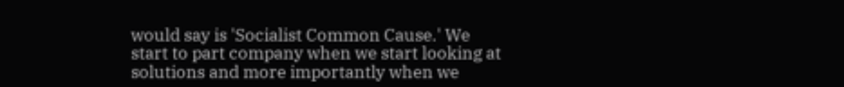would say is 'Socialist Common Cause.' We start to part company when we start looking at solutions and more importantly when we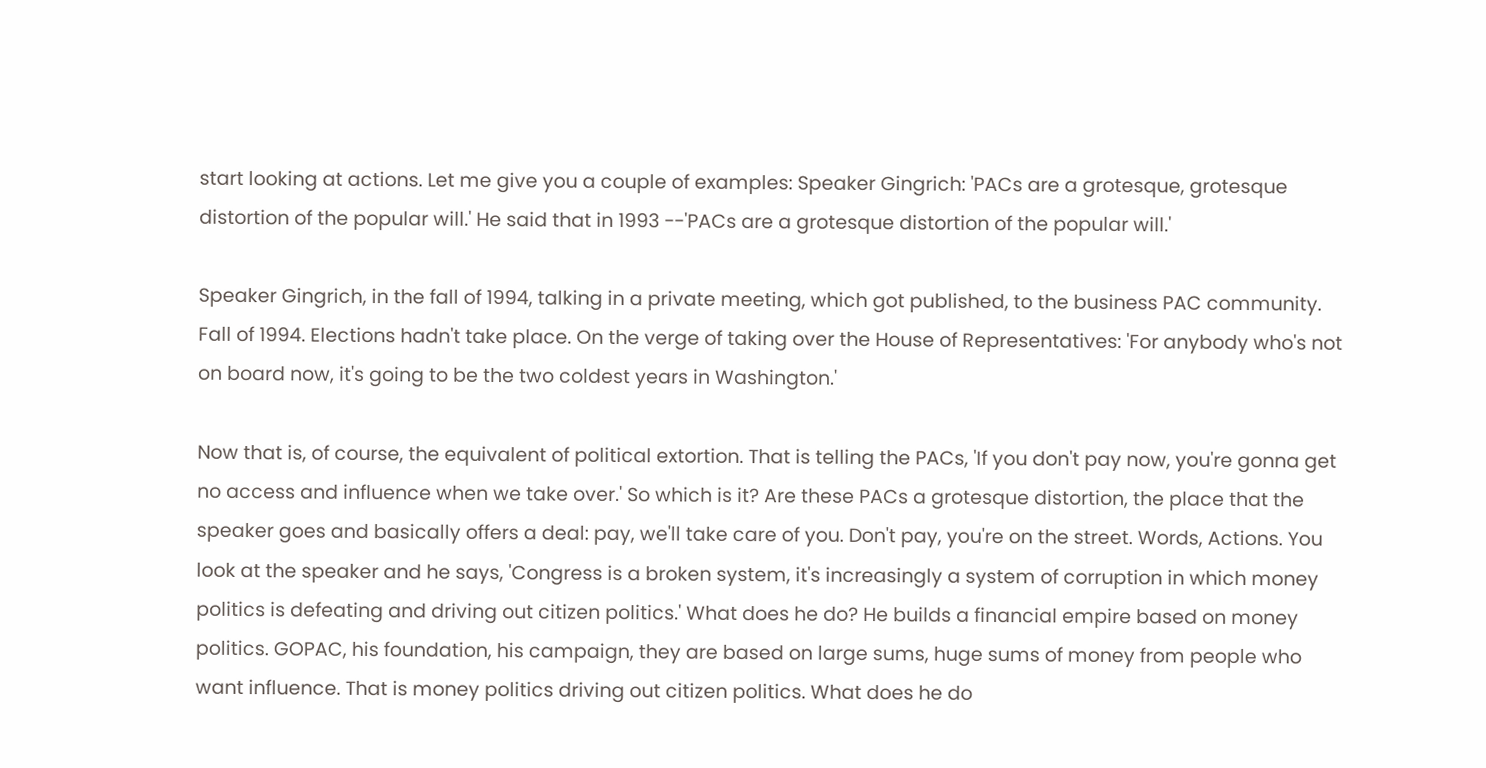start looking at actions. Let me give you a couple of examples: Speaker Gingrich: 'PACs are a grotesque, grotesque distortion of the popular will.' He said that in 1993 --'PACs are a grotesque distortion of the popular will.'

Speaker Gingrich, in the fall of 1994, talking in a private meeting, which got published, to the business PAC community. Fall of 1994. Elections hadn't take place. On the verge of taking over the House of Representatives: 'For anybody who's not on board now, it's going to be the two coldest years in Washington.'

Now that is, of course, the equivalent of political extortion. That is telling the PACs, 'If you don't pay now, you're gonna get no access and influence when we take over.' So which is it? Are these PACs a grotesque distortion, the place that the speaker goes and basically offers a deal: pay, we'll take care of you. Don't pay, you're on the street. Words, Actions. You look at the speaker and he says, 'Congress is a broken system, it's increasingly a system of corruption in which money politics is defeating and driving out citizen politics.' What does he do? He builds a financial empire based on money politics. GOPAC, his foundation, his campaign, they are based on large sums, huge sums of money from people who want influence. That is money politics driving out citizen politics. What does he do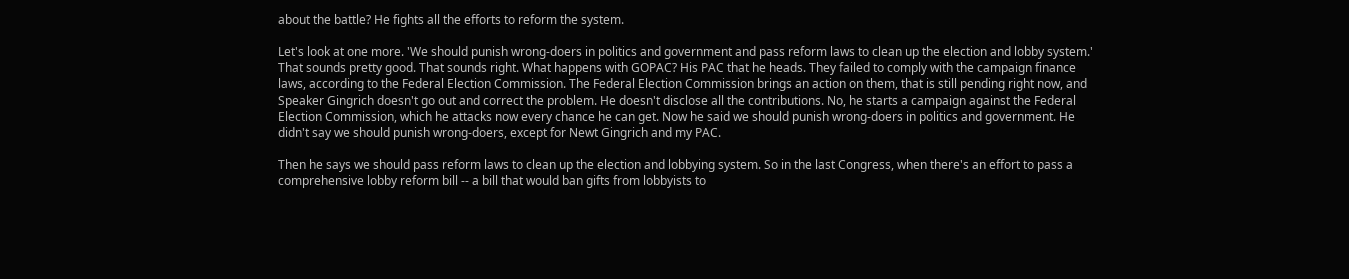about the battle? He fights all the efforts to reform the system.

Let's look at one more. 'We should punish wrong-doers in politics and government and pass reform laws to clean up the election and lobby system.' That sounds pretty good. That sounds right. What happens with GOPAC? His PAC that he heads. They failed to comply with the campaign finance laws, according to the Federal Election Commission. The Federal Election Commission brings an action on them, that is still pending right now, and Speaker Gingrich doesn't go out and correct the problem. He doesn't disclose all the contributions. No, he starts a campaign against the Federal Election Commission, which he attacks now every chance he can get. Now he said we should punish wrong-doers in politics and government. He didn't say we should punish wrong-doers, except for Newt Gingrich and my PAC.

Then he says we should pass reform laws to clean up the election and lobbying system. So in the last Congress, when there's an effort to pass a comprehensive lobby reform bill -- a bill that would ban gifts from lobbyists to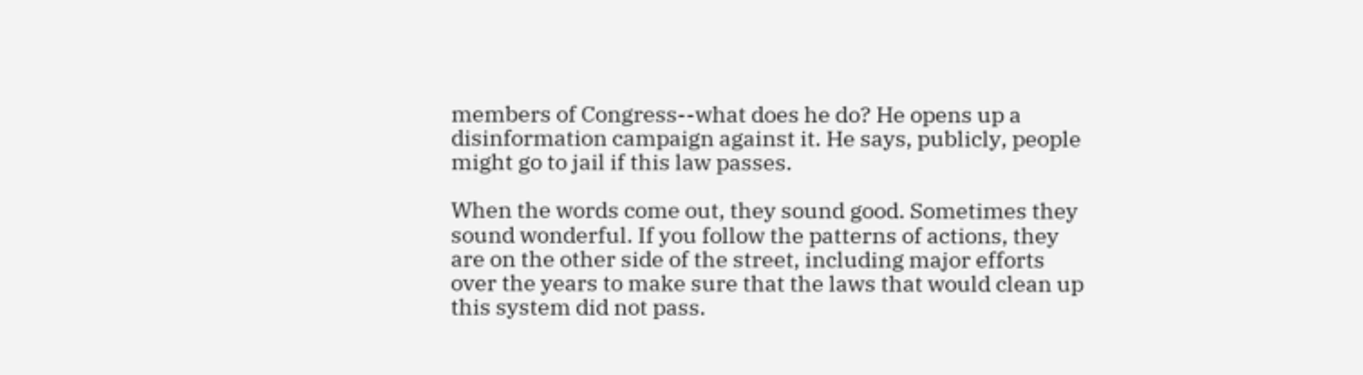members of Congress--what does he do? He opens up a disinformation campaign against it. He says, publicly, people might go to jail if this law passes.

When the words come out, they sound good. Sometimes they sound wonderful. If you follow the patterns of actions, they are on the other side of the street, including major efforts over the years to make sure that the laws that would clean up this system did not pass.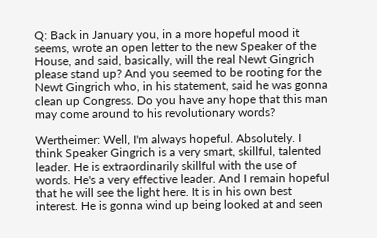Q: Back in January you, in a more hopeful mood it seems, wrote an open letter to the new Speaker of the House, and said, basically, will the real Newt Gingrich please stand up? And you seemed to be rooting for the Newt Gingrich who, in his statement, said he was gonna clean up Congress. Do you have any hope that this man may come around to his revolutionary words?

Wertheimer: Well, I'm always hopeful. Absolutely. I think Speaker Gingrich is a very smart, skillful, talented leader. He is extraordinarily skillful with the use of words. He's a very effective leader. And I remain hopeful that he will see the light here. It is in his own best interest. He is gonna wind up being looked at and seen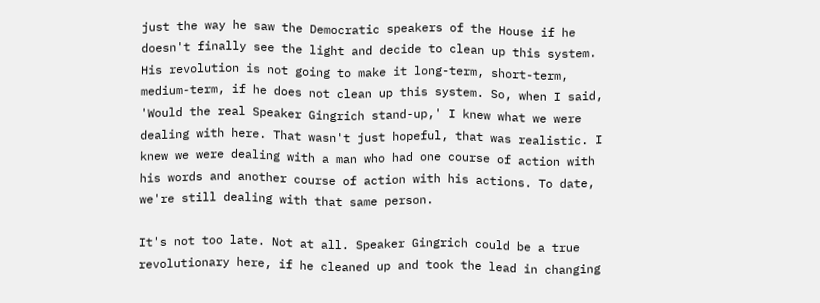just the way he saw the Democratic speakers of the House if he doesn't finally see the light and decide to clean up this system. His revolution is not going to make it long-term, short-term, medium-term, if he does not clean up this system. So, when I said, 'Would the real Speaker Gingrich stand-up,' I knew what we were dealing with here. That wasn't just hopeful, that was realistic. I knew we were dealing with a man who had one course of action with his words and another course of action with his actions. To date, we're still dealing with that same person.

It's not too late. Not at all. Speaker Gingrich could be a true revolutionary here, if he cleaned up and took the lead in changing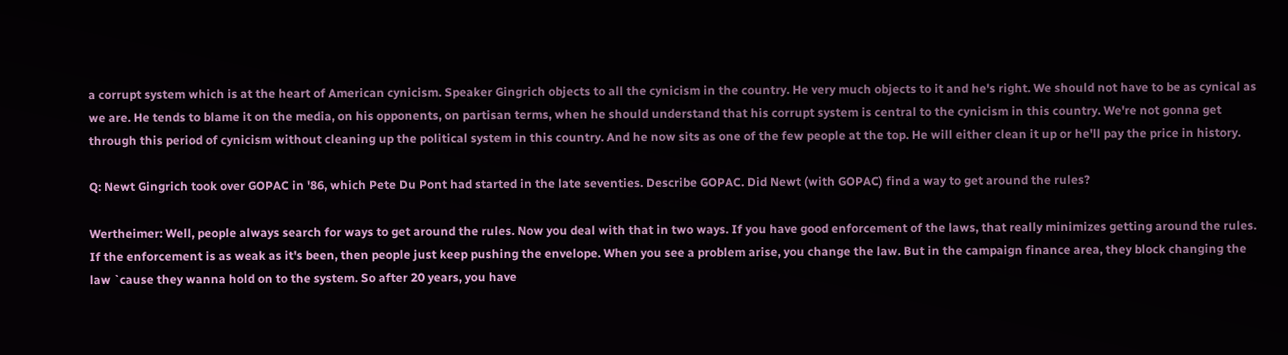a corrupt system which is at the heart of American cynicism. Speaker Gingrich objects to all the cynicism in the country. He very much objects to it and he's right. We should not have to be as cynical as we are. He tends to blame it on the media, on his opponents, on partisan terms, when he should understand that his corrupt system is central to the cynicism in this country. We're not gonna get through this period of cynicism without cleaning up the political system in this country. And he now sits as one of the few people at the top. He will either clean it up or he'll pay the price in history.

Q: Newt Gingrich took over GOPAC in '86, which Pete Du Pont had started in the late seventies. Describe GOPAC. Did Newt (with GOPAC) find a way to get around the rules?

Wertheimer: Well, people always search for ways to get around the rules. Now you deal with that in two ways. If you have good enforcement of the laws, that really minimizes getting around the rules. If the enforcement is as weak as it's been, then people just keep pushing the envelope. When you see a problem arise, you change the law. But in the campaign finance area, they block changing the law `cause they wanna hold on to the system. So after 20 years, you have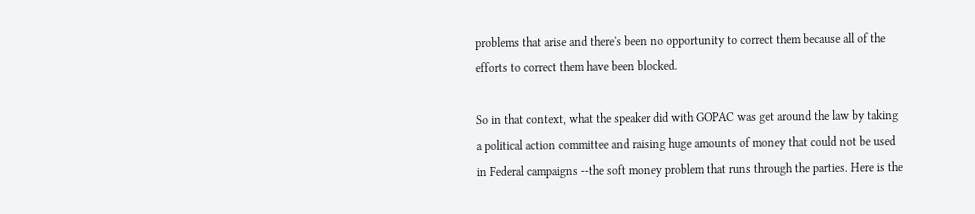problems that arise and there's been no opportunity to correct them because all of the efforts to correct them have been blocked.

So in that context, what the speaker did with GOPAC was get around the law by taking a political action committee and raising huge amounts of money that could not be used in Federal campaigns --the soft money problem that runs through the parties. Here is the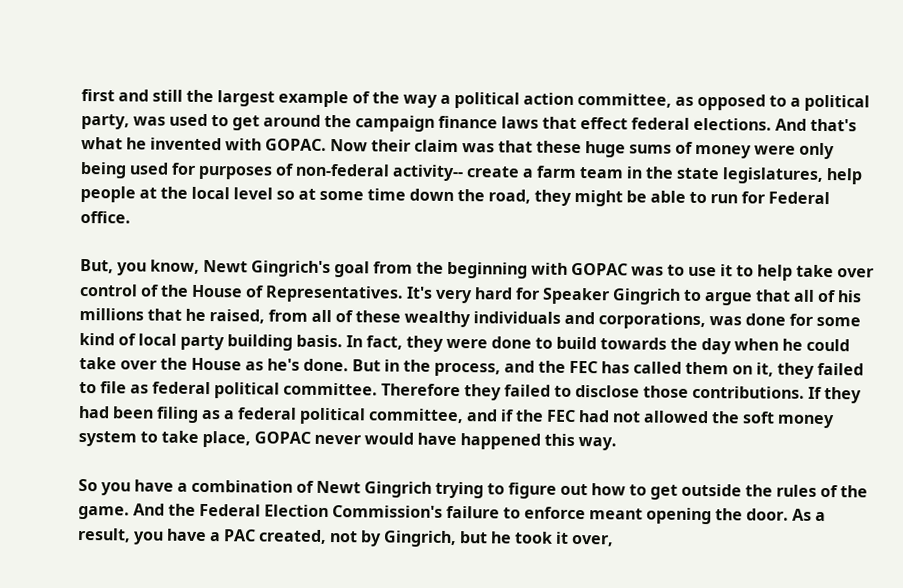first and still the largest example of the way a political action committee, as opposed to a political party, was used to get around the campaign finance laws that effect federal elections. And that's what he invented with GOPAC. Now their claim was that these huge sums of money were only being used for purposes of non-federal activity-- create a farm team in the state legislatures, help people at the local level so at some time down the road, they might be able to run for Federal office.

But, you know, Newt Gingrich's goal from the beginning with GOPAC was to use it to help take over control of the House of Representatives. It's very hard for Speaker Gingrich to argue that all of his millions that he raised, from all of these wealthy individuals and corporations, was done for some kind of local party building basis. In fact, they were done to build towards the day when he could take over the House as he's done. But in the process, and the FEC has called them on it, they failed to file as federal political committee. Therefore they failed to disclose those contributions. If they had been filing as a federal political committee, and if the FEC had not allowed the soft money system to take place, GOPAC never would have happened this way.

So you have a combination of Newt Gingrich trying to figure out how to get outside the rules of the game. And the Federal Election Commission's failure to enforce meant opening the door. As a result, you have a PAC created, not by Gingrich, but he took it over,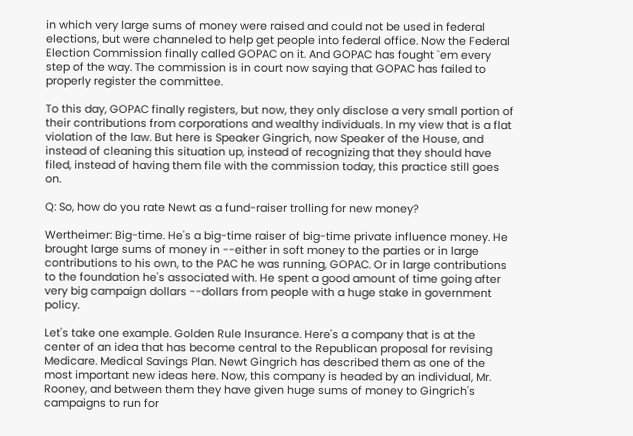in which very large sums of money were raised and could not be used in federal elections, but were channeled to help get people into federal office. Now the Federal Election Commission finally called GOPAC on it. And GOPAC has fought `em every step of the way. The commission is in court now saying that GOPAC has failed to properly register the committee.

To this day, GOPAC finally registers, but now, they only disclose a very small portion of their contributions from corporations and wealthy individuals. In my view that is a flat violation of the law. But here is Speaker Gingrich, now Speaker of the House, and instead of cleaning this situation up, instead of recognizing that they should have filed, instead of having them file with the commission today, this practice still goes on.

Q: So, how do you rate Newt as a fund-raiser trolling for new money?

Wertheimer: Big-time. He's a big-time raiser of big-time private influence money. He brought large sums of money in --either in soft money to the parties or in large contributions to his own, to the PAC he was running, GOPAC. Or in large contributions to the foundation he's associated with. He spent a good amount of time going after very big campaign dollars --dollars from people with a huge stake in government policy.

Let's take one example. Golden Rule Insurance. Here's a company that is at the center of an idea that has become central to the Republican proposal for revising Medicare. Medical Savings Plan. Newt Gingrich has described them as one of the most important new ideas here. Now, this company is headed by an individual, Mr. Rooney, and between them they have given huge sums of money to Gingrich's campaigns to run for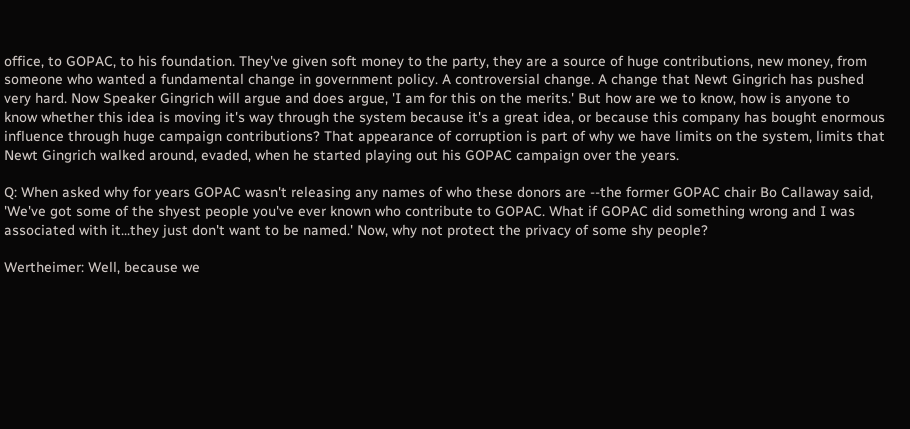office, to GOPAC, to his foundation. They've given soft money to the party, they are a source of huge contributions, new money, from someone who wanted a fundamental change in government policy. A controversial change. A change that Newt Gingrich has pushed very hard. Now Speaker Gingrich will argue and does argue, 'I am for this on the merits.' But how are we to know, how is anyone to know whether this idea is moving it's way through the system because it's a great idea, or because this company has bought enormous influence through huge campaign contributions? That appearance of corruption is part of why we have limits on the system, limits that Newt Gingrich walked around, evaded, when he started playing out his GOPAC campaign over the years.

Q: When asked why for years GOPAC wasn't releasing any names of who these donors are --the former GOPAC chair Bo Callaway said, 'We've got some of the shyest people you've ever known who contribute to GOPAC. What if GOPAC did something wrong and I was associated with it...they just don't want to be named.' Now, why not protect the privacy of some shy people?

Wertheimer: Well, because we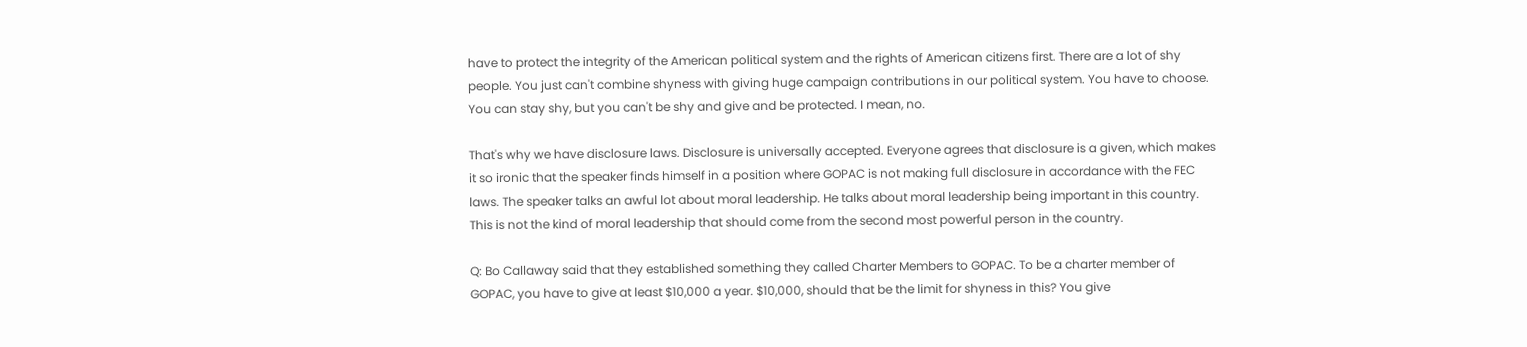have to protect the integrity of the American political system and the rights of American citizens first. There are a lot of shy people. You just can't combine shyness with giving huge campaign contributions in our political system. You have to choose. You can stay shy, but you can't be shy and give and be protected. I mean, no.

That's why we have disclosure laws. Disclosure is universally accepted. Everyone agrees that disclosure is a given, which makes it so ironic that the speaker finds himself in a position where GOPAC is not making full disclosure in accordance with the FEC laws. The speaker talks an awful lot about moral leadership. He talks about moral leadership being important in this country. This is not the kind of moral leadership that should come from the second most powerful person in the country.

Q: Bo Callaway said that they established something they called Charter Members to GOPAC. To be a charter member of GOPAC, you have to give at least $10,000 a year. $10,000, should that be the limit for shyness in this? You give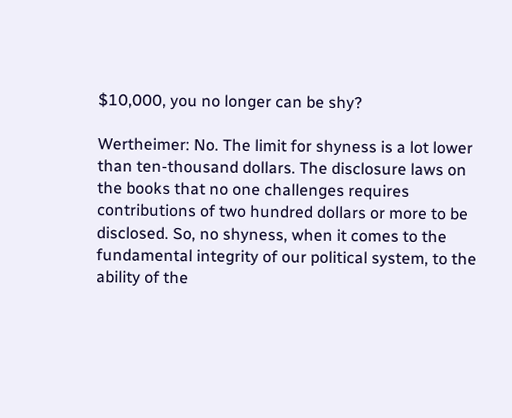$10,000, you no longer can be shy?

Wertheimer: No. The limit for shyness is a lot lower than ten-thousand dollars. The disclosure laws on the books that no one challenges requires contributions of two hundred dollars or more to be disclosed. So, no shyness, when it comes to the fundamental integrity of our political system, to the ability of the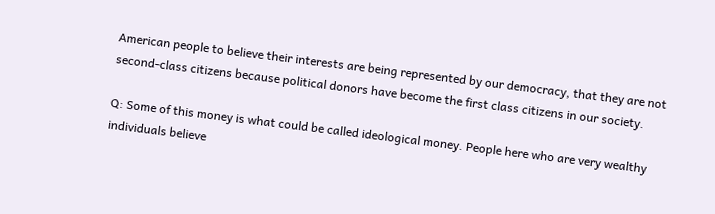American people to believe their interests are being represented by our democracy, that they are not second-class citizens because political donors have become the first class citizens in our society.

Q: Some of this money is what could be called ideological money. People here who are very wealthy individuals believe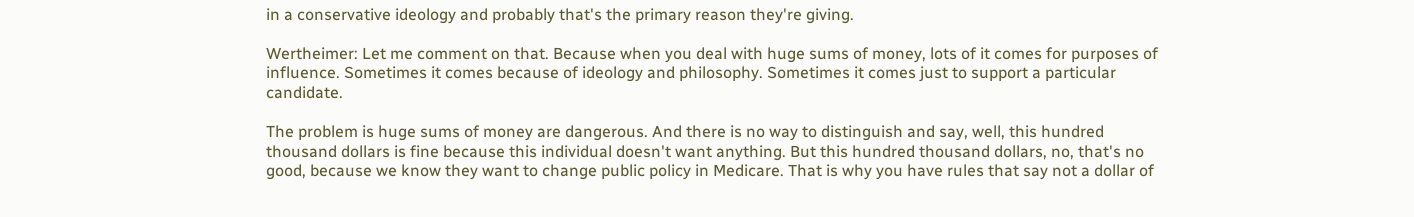in a conservative ideology and probably that's the primary reason they're giving.

Wertheimer: Let me comment on that. Because when you deal with huge sums of money, lots of it comes for purposes of influence. Sometimes it comes because of ideology and philosophy. Sometimes it comes just to support a particular candidate.

The problem is huge sums of money are dangerous. And there is no way to distinguish and say, well, this hundred thousand dollars is fine because this individual doesn't want anything. But this hundred thousand dollars, no, that's no good, because we know they want to change public policy in Medicare. That is why you have rules that say not a dollar of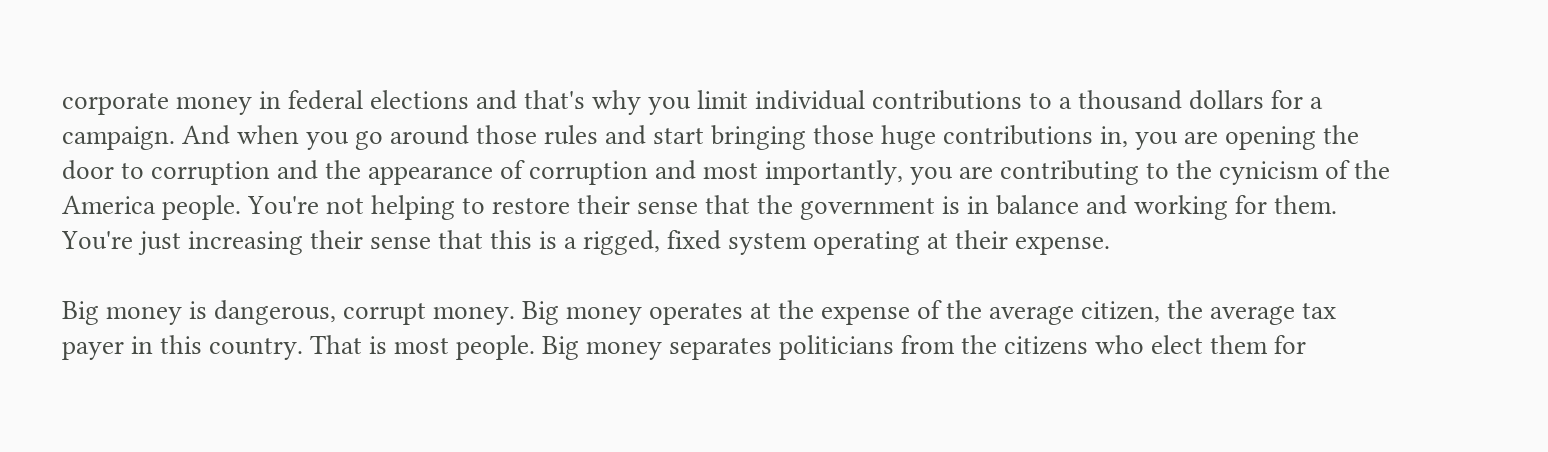corporate money in federal elections and that's why you limit individual contributions to a thousand dollars for a campaign. And when you go around those rules and start bringing those huge contributions in, you are opening the door to corruption and the appearance of corruption and most importantly, you are contributing to the cynicism of the America people. You're not helping to restore their sense that the government is in balance and working for them. You're just increasing their sense that this is a rigged, fixed system operating at their expense.

Big money is dangerous, corrupt money. Big money operates at the expense of the average citizen, the average tax payer in this country. That is most people. Big money separates politicians from the citizens who elect them for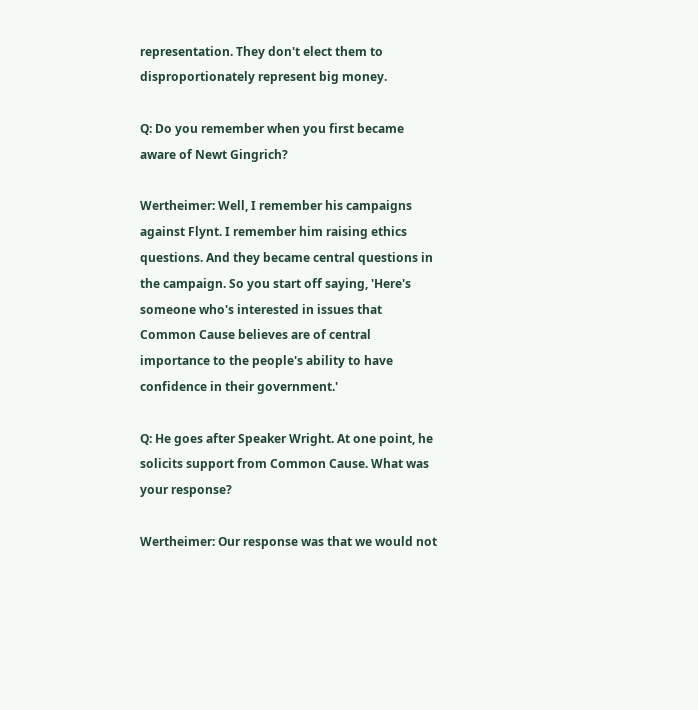representation. They don't elect them to disproportionately represent big money.

Q: Do you remember when you first became aware of Newt Gingrich?

Wertheimer: Well, I remember his campaigns against Flynt. I remember him raising ethics questions. And they became central questions in the campaign. So you start off saying, 'Here's someone who's interested in issues that Common Cause believes are of central importance to the people's ability to have confidence in their government.'

Q: He goes after Speaker Wright. At one point, he solicits support from Common Cause. What was your response?

Wertheimer: Our response was that we would not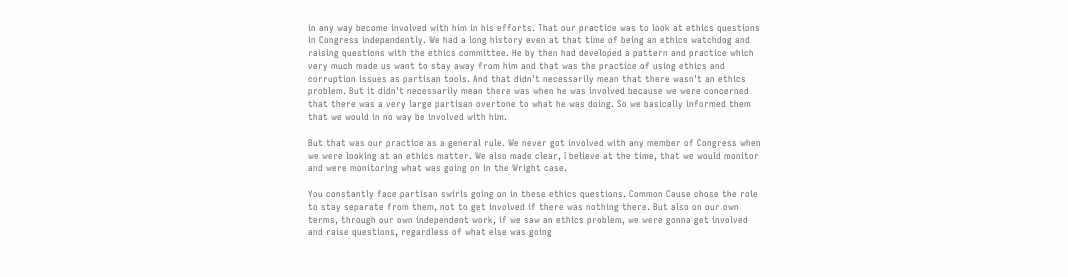in any way become involved with him in his efforts. That our practice was to look at ethics questions in Congress independently. We had a long history even at that time of being an ethics watchdog and raising questions with the ethics committee. He by then had developed a pattern and practice which very much made us want to stay away from him and that was the practice of using ethics and corruption issues as partisan tools. And that didn't necessarily mean that there wasn't an ethics problem. But it didn't necessarily mean there was when he was involved because we were concerned that there was a very large partisan overtone to what he was doing. So we basically informed them that we would in no way be involved with him.

But that was our practice as a general rule. We never got involved with any member of Congress when we were looking at an ethics matter. We also made clear, I believe at the time, that we would monitor and were monitoring what was going on in the Wright case.

You constantly face partisan swirls going on in these ethics questions. Common Cause chose the role to stay separate from them, not to get involved if there was nothing there. But also on our own terms, through our own independent work, if we saw an ethics problem, we were gonna get involved and raise questions, regardless of what else was going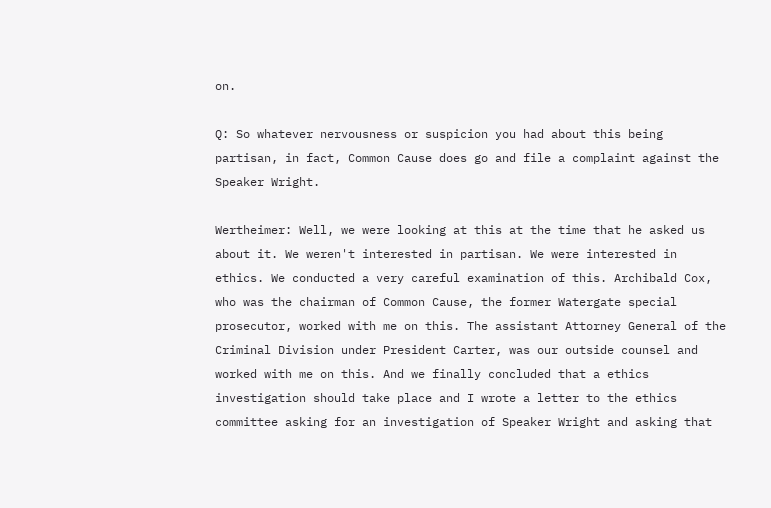on.

Q: So whatever nervousness or suspicion you had about this being partisan, in fact, Common Cause does go and file a complaint against the Speaker Wright.

Wertheimer: Well, we were looking at this at the time that he asked us about it. We weren't interested in partisan. We were interested in ethics. We conducted a very careful examination of this. Archibald Cox, who was the chairman of Common Cause, the former Watergate special prosecutor, worked with me on this. The assistant Attorney General of the Criminal Division under President Carter, was our outside counsel and worked with me on this. And we finally concluded that a ethics investigation should take place and I wrote a letter to the ethics committee asking for an investigation of Speaker Wright and asking that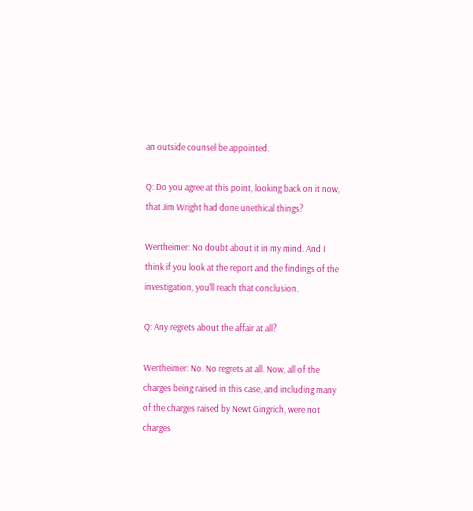an outside counsel be appointed.

Q: Do you agree at this point, looking back on it now, that Jim Wright had done unethical things?

Wertheimer: No doubt about it in my mind. And I think if you look at the report and the findings of the investigation, you'll reach that conclusion.

Q: Any regrets about the affair at all?

Wertheimer: No. No regrets at all. Now, all of the charges being raised in this case, and including many of the charges raised by Newt Gingrich, were not charges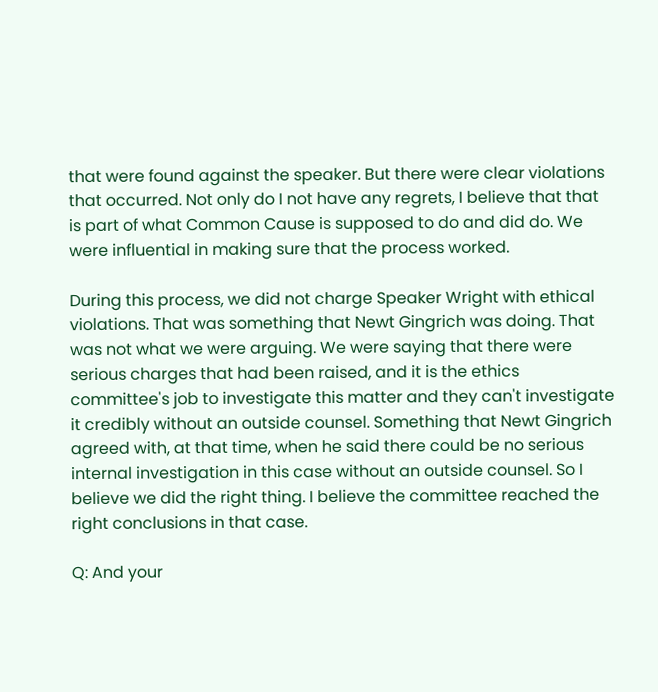that were found against the speaker. But there were clear violations that occurred. Not only do I not have any regrets, I believe that that is part of what Common Cause is supposed to do and did do. We were influential in making sure that the process worked.

During this process, we did not charge Speaker Wright with ethical violations. That was something that Newt Gingrich was doing. That was not what we were arguing. We were saying that there were serious charges that had been raised, and it is the ethics committee's job to investigate this matter and they can't investigate it credibly without an outside counsel. Something that Newt Gingrich agreed with, at that time, when he said there could be no serious internal investigation in this case without an outside counsel. So I believe we did the right thing. I believe the committee reached the right conclusions in that case.

Q: And your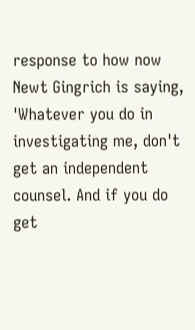response to how now Newt Gingrich is saying, 'Whatever you do in investigating me, don't get an independent counsel. And if you do get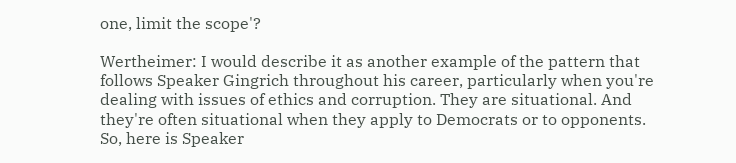one, limit the scope'?

Wertheimer: I would describe it as another example of the pattern that follows Speaker Gingrich throughout his career, particularly when you're dealing with issues of ethics and corruption. They are situational. And they're often situational when they apply to Democrats or to opponents. So, here is Speaker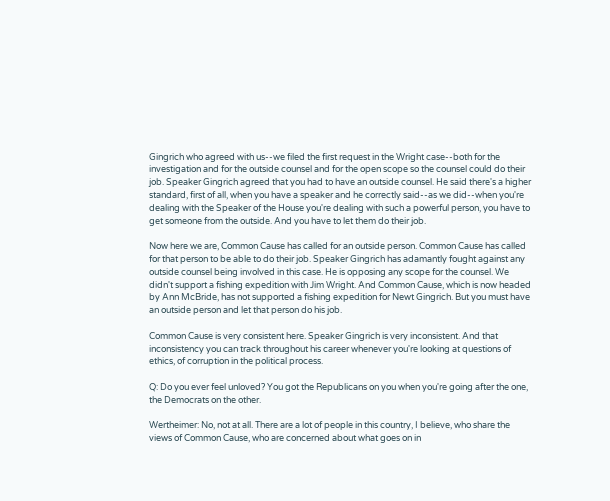Gingrich who agreed with us--we filed the first request in the Wright case--both for the investigation and for the outside counsel and for the open scope so the counsel could do their job. Speaker Gingrich agreed that you had to have an outside counsel. He said there's a higher standard, first of all, when you have a speaker and he correctly said--as we did--when you're dealing with the Speaker of the House you're dealing with such a powerful person, you have to get someone from the outside. And you have to let them do their job.

Now here we are, Common Cause has called for an outside person. Common Cause has called for that person to be able to do their job. Speaker Gingrich has adamantly fought against any outside counsel being involved in this case. He is opposing any scope for the counsel. We didn't support a fishing expedition with Jim Wright. And Common Cause, which is now headed by Ann McBride, has not supported a fishing expedition for Newt Gingrich. But you must have an outside person and let that person do his job.

Common Cause is very consistent here. Speaker Gingrich is very inconsistent. And that inconsistency you can track throughout his career whenever you're looking at questions of ethics, of corruption in the political process.

Q: Do you ever feel unloved? You got the Republicans on you when you're going after the one, the Democrats on the other.

Wertheimer: No, not at all. There are a lot of people in this country, I believe, who share the views of Common Cause, who are concerned about what goes on in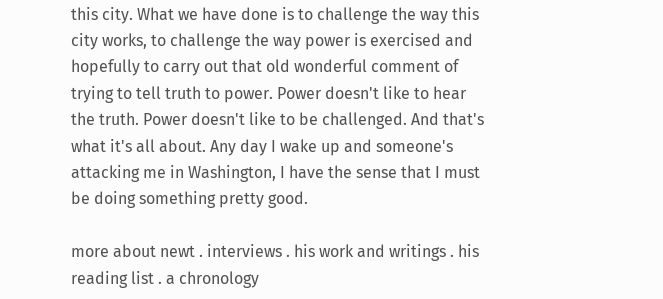this city. What we have done is to challenge the way this city works, to challenge the way power is exercised and hopefully to carry out that old wonderful comment of trying to tell truth to power. Power doesn't like to hear the truth. Power doesn't like to be challenged. And that's what it's all about. Any day I wake up and someone's attacking me in Washington, I have the sense that I must be doing something pretty good.

more about newt . interviews . his work and writings . his reading list . a chronology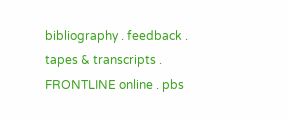bibliography . feedback . tapes & transcripts . FRONTLINE online . pbs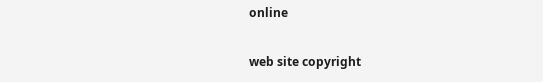online

web site copyright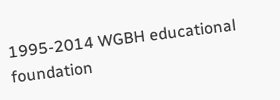1995-2014 WGBH educational foundation